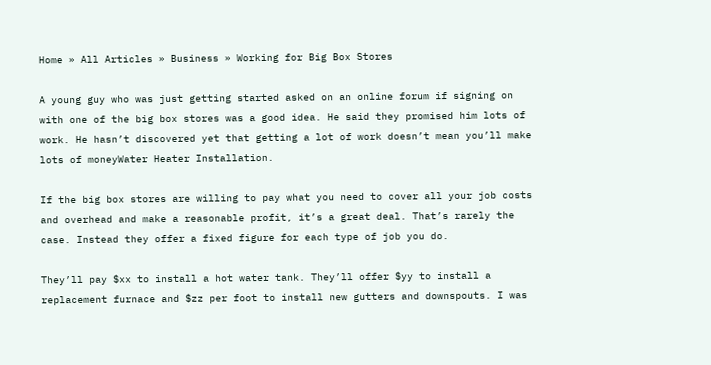Home » All Articles » Business » Working for Big Box Stores

A young guy who was just getting started asked on an online forum if signing on with one of the big box stores was a good idea. He said they promised him lots of work. He hasn’t discovered yet that getting a lot of work doesn’t mean you’ll make lots of moneyWater Heater Installation.

If the big box stores are willing to pay what you need to cover all your job costs and overhead and make a reasonable profit, it’s a great deal. That’s rarely the case. Instead they offer a fixed figure for each type of job you do.

They’ll pay $xx to install a hot water tank. They’ll offer $yy to install a replacement furnace and $zz per foot to install new gutters and downspouts. I was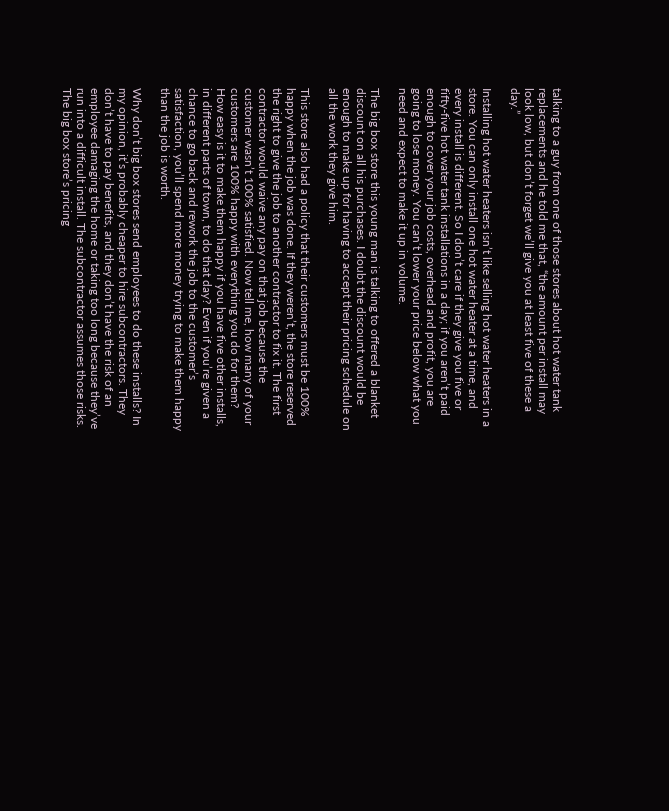talking to a guy from one of those stores about hot water tank replacements and he told me that, “the amount per install may look low, but don’t forget we’ll give you at least five of these a day.”

Installing hot water heaters isn’t like selling hot water heaters in a store. You can only install one hot water heater at a time, and every install is different. So I don’t care if they give you five or fifty-five hot water tank installations in a day; if you aren’t paid enough to cover your job costs, overhead and profit, you are going to lose money. You can’t lower your price below what you need and expect to make it up in volume.

The big box store this young man is talking to offered a blanket discount on all his purchases. I doubt the discount would be enough to make up for having to accept their pricing schedule on all the work they give him.

This store also had a policy that their customers must be 100% happy when the job was done. If they weren’t, the store reserved the right to give the job to another contractor to fix it. The first contractor would waive any pay on that job because the customer wasn’t 100% satisfied. Now tell me, how many of your customers are 100% happy with everything you do for them? How easy is it to make them happy if you have five other installs, in different parts of town, to do that day? Even if you’re given a chance to go back and rework the job to the customer’s satisfaction, you’ll spend more money trying to make them happy than the job is worth.

Why don’t big box stores send employees to do these installs? In my opinion, it’s probably cheaper to hire subcontractors. They don’t have to pay benefits, and they don’t have the risk of an employee damaging the home or taking too long because they’ve run into a difficult install. The subcontractor assumes those risks. The big box store’s pricing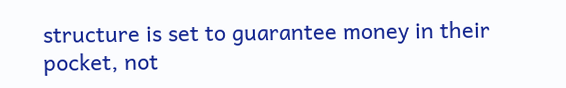structure is set to guarantee money in their pocket, not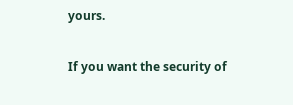yours.

If you want the security of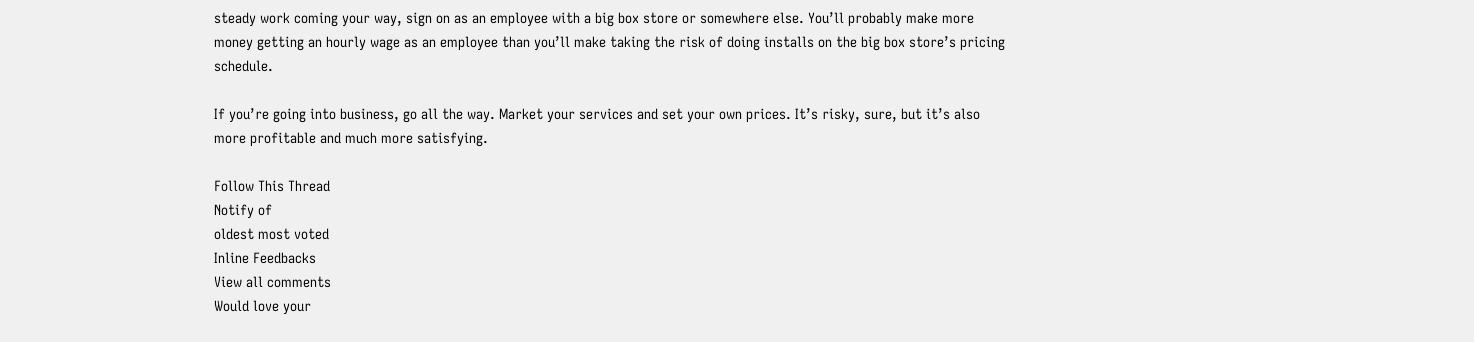steady work coming your way, sign on as an employee with a big box store or somewhere else. You’ll probably make more money getting an hourly wage as an employee than you’ll make taking the risk of doing installs on the big box store’s pricing schedule.

If you’re going into business, go all the way. Market your services and set your own prices. It’s risky, sure, but it’s also more profitable and much more satisfying.

Follow This Thread
Notify of
oldest most voted
Inline Feedbacks
View all comments
Would love your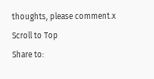thoughts, please comment.x
Scroll to Top
Share to: